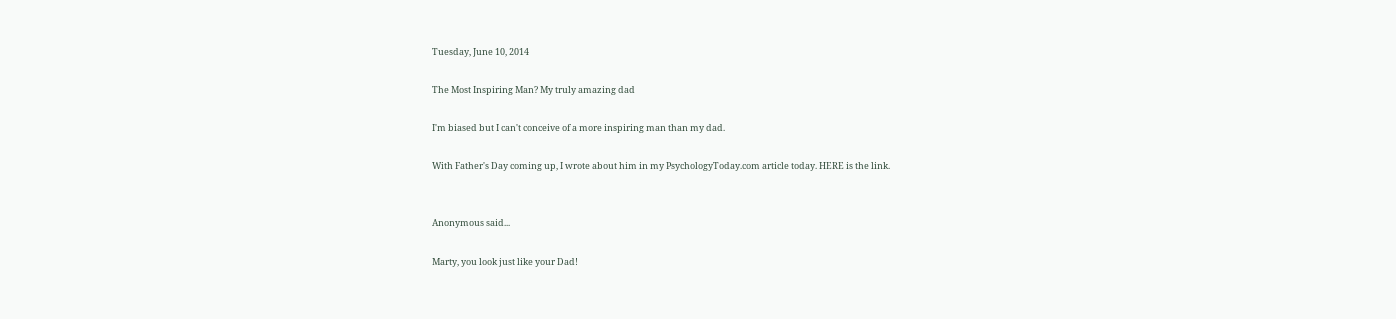Tuesday, June 10, 2014

The Most Inspiring Man? My truly amazing dad

I'm biased but I can't conceive of a more inspiring man than my dad.

With Father's Day coming up, I wrote about him in my PsychologyToday.com article today. HERE is the link.


Anonymous said...

Marty, you look just like your Dad!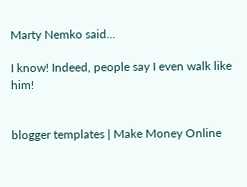Marty Nemko said...

I know! Indeed, people say I even walk like him!


blogger templates | Make Money Online